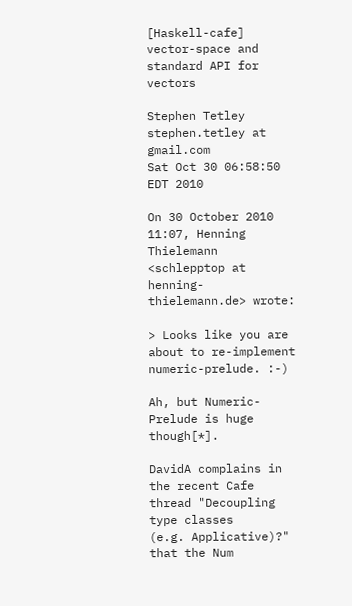[Haskell-cafe] vector-space and standard API for vectors

Stephen Tetley stephen.tetley at gmail.com
Sat Oct 30 06:58:50 EDT 2010

On 30 October 2010 11:07, Henning Thielemann
<schlepptop at henning-thielemann.de> wrote:

> Looks like you are about to re-implement numeric-prelude. :-)

Ah, but Numeric-Prelude is huge though[*].

DavidA complains in the recent Cafe thread "Decoupling type classes
(e.g. Applicative)?" that the Num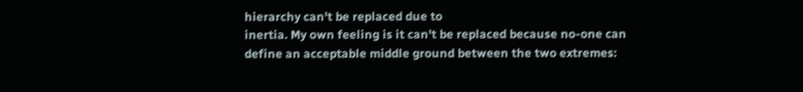hierarchy can't be replaced due to
inertia. My own feeling is it can't be replaced because no-one can
define an acceptable middle ground between the two extremes: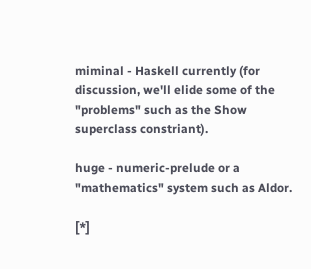miminal - Haskell currently (for discussion, we'll elide some of the
"problems" such as the Show superclass constriant).

huge - numeric-prelude or a "mathematics" system such as Aldor.

[*]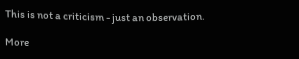This is not a criticism - just an observation.

More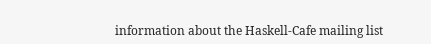information about the Haskell-Cafe mailing list